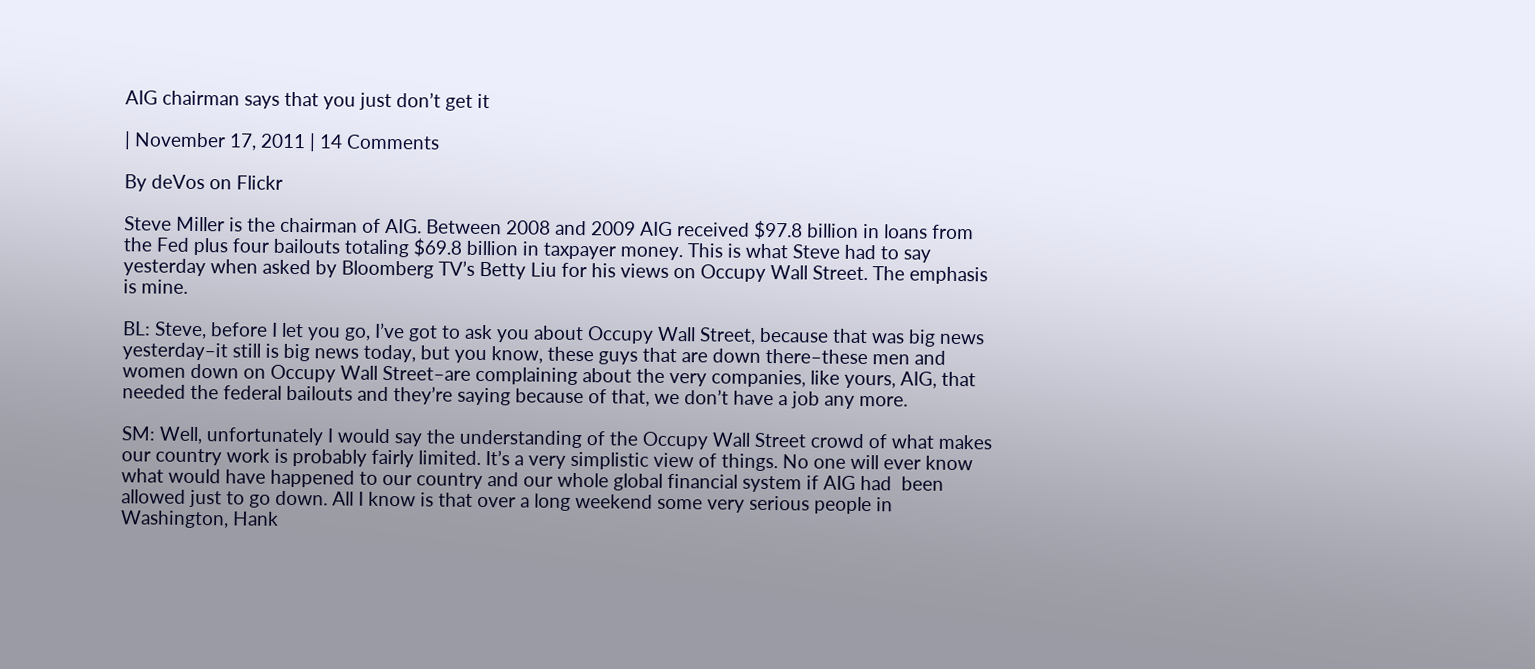AIG chairman says that you just don’t get it

| November 17, 2011 | 14 Comments

By deVos on Flickr

Steve Miller is the chairman of AIG. Between 2008 and 2009 AIG received $97.8 billion in loans from the Fed plus four bailouts totaling $69.8 billion in taxpayer money. This is what Steve had to say yesterday when asked by Bloomberg TV’s Betty Liu for his views on Occupy Wall Street. The emphasis is mine.

BL: Steve, before I let you go, I’ve got to ask you about Occupy Wall Street, because that was big news yesterday–it still is big news today, but you know, these guys that are down there–these men and women down on Occupy Wall Street–are complaining about the very companies, like yours, AIG, that needed the federal bailouts and they’re saying because of that, we don’t have a job any more.

SM: Well, unfortunately I would say the understanding of the Occupy Wall Street crowd of what makes our country work is probably fairly limited. It’s a very simplistic view of things. No one will ever know what would have happened to our country and our whole global financial system if AIG had  been allowed just to go down. All I know is that over a long weekend some very serious people in Washington, Hank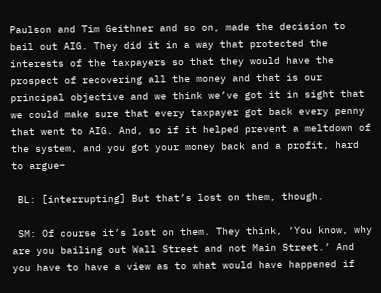Paulson and Tim Geithner and so on, made the decision to bail out AIG. They did it in a way that protected the interests of the taxpayers so that they would have the prospect of recovering all the money and that is our principal objective and we think we’ve got it in sight that we could make sure that every taxpayer got back every penny that went to AIG. And, so if it helped prevent a meltdown of the system, and you got your money back and a profit, hard to argue–

 BL: [interrupting] But that’s lost on them, though.

 SM: Of course it’s lost on them. They think, ‘You know, why are you bailing out Wall Street and not Main Street.’ And you have to have a view as to what would have happened if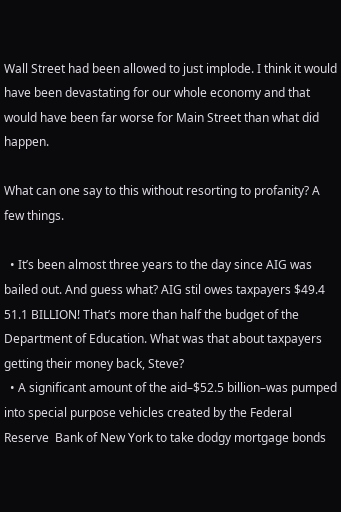Wall Street had been allowed to just implode. I think it would have been devastating for our whole economy and that would have been far worse for Main Street than what did happen.

What can one say to this without resorting to profanity? A few things.

  • It’s been almost three years to the day since AIG was bailed out. And guess what? AIG stil owes taxpayers $49.4 51.1 BILLION! That’s more than half the budget of the Department of Education. What was that about taxpayers getting their money back, Steve?
  • A significant amount of the aid–$52.5 billion–was pumped into special purpose vehicles created by the Federal Reserve  Bank of New York to take dodgy mortgage bonds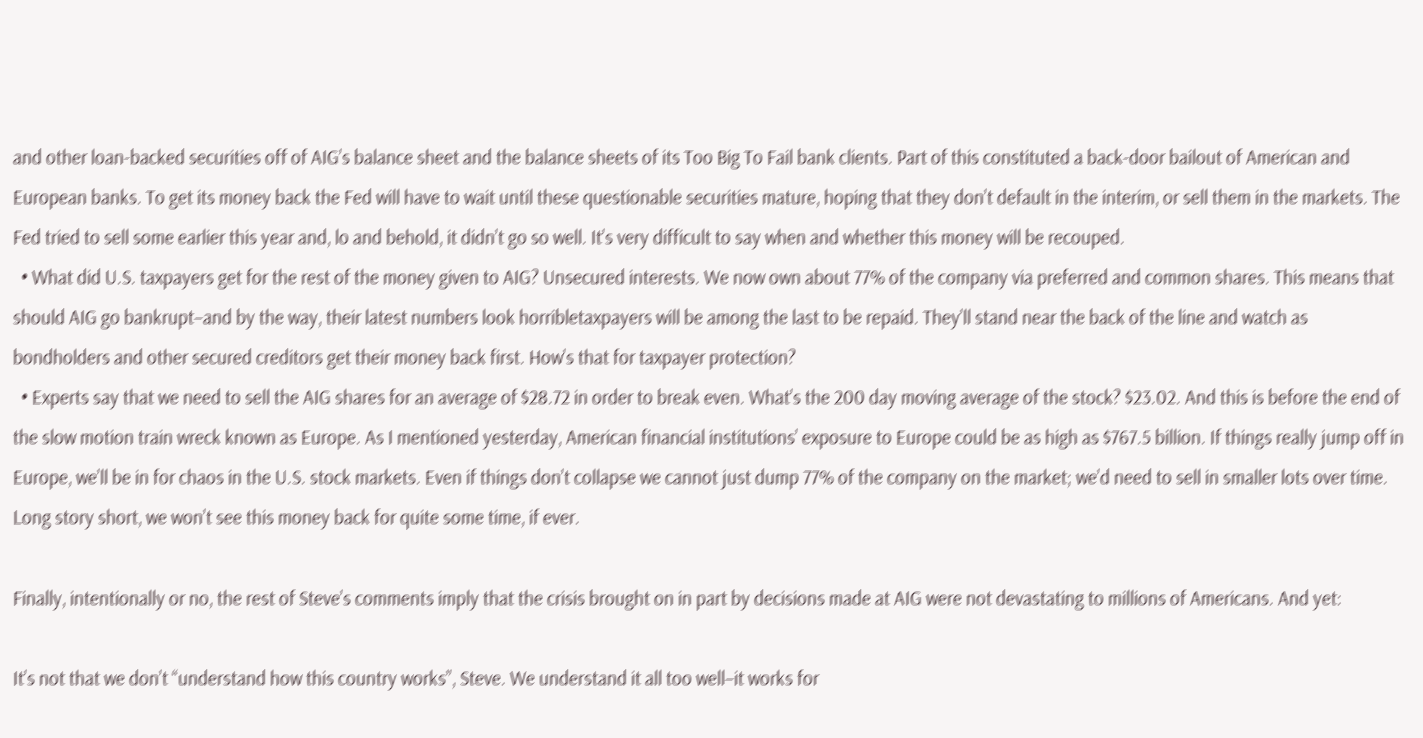and other loan-backed securities off of AIG’s balance sheet and the balance sheets of its Too Big To Fail bank clients. Part of this constituted a back-door bailout of American and European banks. To get its money back the Fed will have to wait until these questionable securities mature, hoping that they don’t default in the interim, or sell them in the markets. The Fed tried to sell some earlier this year and, lo and behold, it didn’t go so well. It’s very difficult to say when and whether this money will be recouped.
  • What did U.S. taxpayers get for the rest of the money given to AIG? Unsecured interests. We now own about 77% of the company via preferred and common shares. This means that should AIG go bankrupt–and by the way, their latest numbers look horribletaxpayers will be among the last to be repaid. They’ll stand near the back of the line and watch as bondholders and other secured creditors get their money back first. How’s that for taxpayer protection?
  • Experts say that we need to sell the AIG shares for an average of $28.72 in order to break even. What’s the 200 day moving average of the stock? $23.02. And this is before the end of the slow motion train wreck known as Europe. As I mentioned yesterday, American financial institutions’ exposure to Europe could be as high as $767.5 billion. If things really jump off in Europe, we’ll be in for chaos in the U.S. stock markets. Even if things don’t collapse we cannot just dump 77% of the company on the market; we’d need to sell in smaller lots over time. Long story short, we won’t see this money back for quite some time, if ever.

Finally, intentionally or no, the rest of Steve’s comments imply that the crisis brought on in part by decisions made at AIG were not devastating to millions of Americans. And yet:

It’s not that we don’t “understand how this country works”, Steve. We understand it all too well–it works for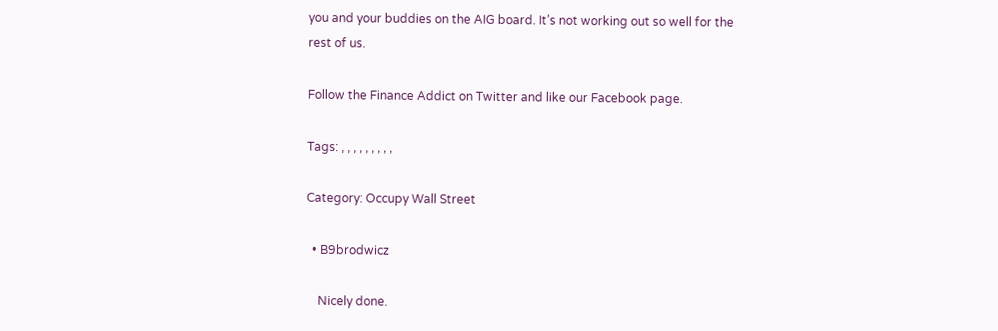you and your buddies on the AIG board. It’s not working out so well for the rest of us.

Follow the Finance Addict on Twitter and like our Facebook page.

Tags: , , , , , , , , ,

Category: Occupy Wall Street

  • B9brodwicz

    Nicely done.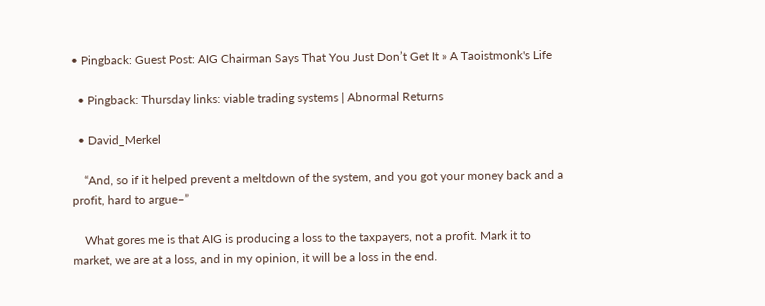• Pingback: Guest Post: AIG Chairman Says That You Just Don’t Get It » A Taoistmonk's Life

  • Pingback: Thursday links: viable trading systems | Abnormal Returns

  • David_Merkel

    “And, so if it helped prevent a meltdown of the system, and you got your money back and a profit, hard to argue–”

    What gores me is that AIG is producing a loss to the taxpayers, not a profit. Mark it to market, we are at a loss, and in my opinion, it will be a loss in the end.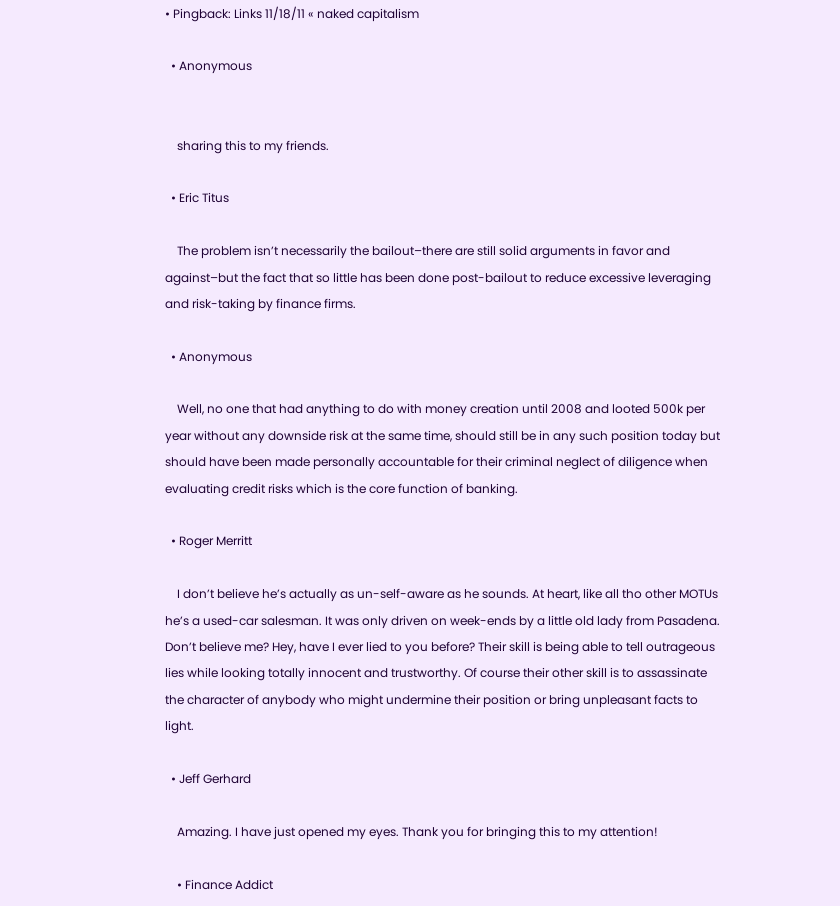• Pingback: Links 11/18/11 « naked capitalism

  • Anonymous


    sharing this to my friends.

  • Eric Titus

    The problem isn’t necessarily the bailout–there are still solid arguments in favor and against–but the fact that so little has been done post-bailout to reduce excessive leveraging and risk-taking by finance firms.

  • Anonymous

    Well, no one that had anything to do with money creation until 2008 and looted 500k per year without any downside risk at the same time, should still be in any such position today but should have been made personally accountable for their criminal neglect of diligence when evaluating credit risks which is the core function of banking.

  • Roger Merritt

    I don’t believe he’s actually as un-self-aware as he sounds. At heart, like all tho other MOTUs he’s a used-car salesman. It was only driven on week-ends by a little old lady from Pasadena. Don’t believe me? Hey, have I ever lied to you before? Their skill is being able to tell outrageous lies while looking totally innocent and trustworthy. Of course their other skill is to assassinate the character of anybody who might undermine their position or bring unpleasant facts to light.

  • Jeff Gerhard

    Amazing. I have just opened my eyes. Thank you for bringing this to my attention!

    • Finance Addict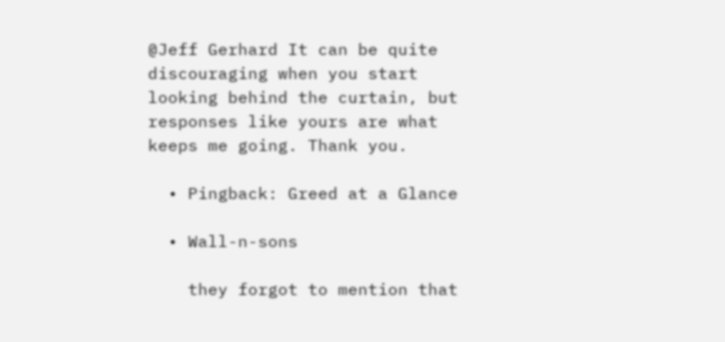@Jeff Gerhard It can be quite discouraging when you start looking behind the curtain, but responses like yours are what keeps me going. Thank you.

  • Pingback: Greed at a Glance

  • Wall-n-sons

    they forgot to mention that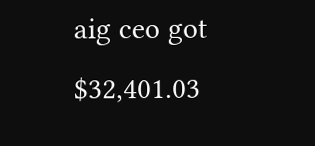aig ceo got $32,401.03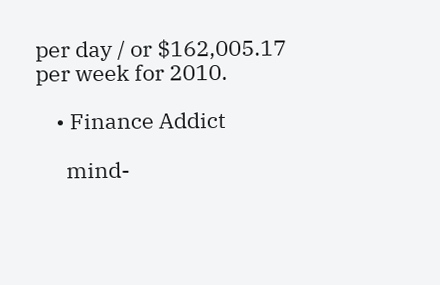per day / or $162,005.17 per week for 2010.

    • Finance Addict

      mind-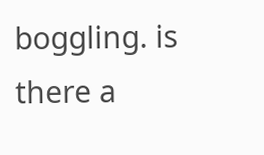boggling. is there a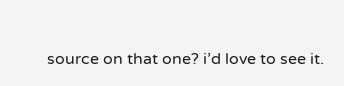source on that one? i’d love to see it.